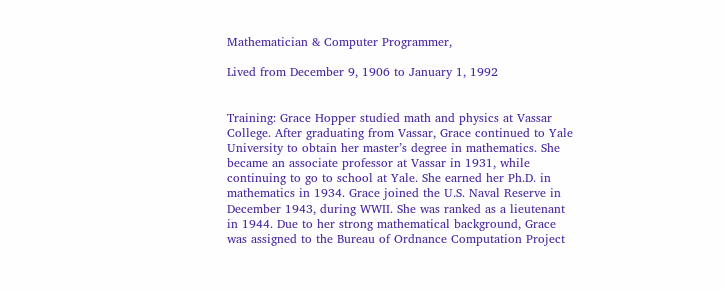Mathematician & Computer Programmer,

Lived from December 9, 1906 to January 1, 1992


Training: Grace Hopper studied math and physics at Vassar College. After graduating from Vassar, Grace continued to Yale University to obtain her master’s degree in mathematics. She became an associate professor at Vassar in 1931, while continuing to go to school at Yale. She earned her Ph.D. in mathematics in 1934. Grace joined the U.S. Naval Reserve in December 1943, during WWII. She was ranked as a lieutenant in 1944. Due to her strong mathematical background, Grace was assigned to the Bureau of Ordnance Computation Project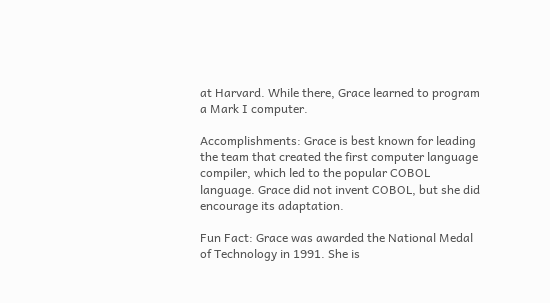at Harvard. While there, Grace learned to program a Mark I computer.

Accomplishments: Grace is best known for leading the team that created the first computer language compiler, which led to the popular COBOL language. Grace did not invent COBOL, but she did encourage its adaptation.

Fun Fact: Grace was awarded the National Medal of Technology in 1991. She is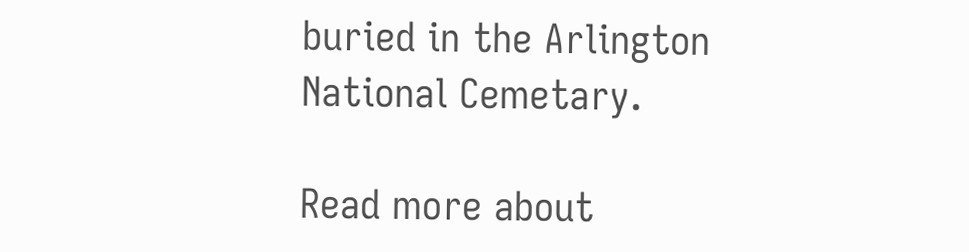buried in the Arlington National Cemetary.

Read more about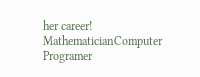her career! MathematicianComputer Programer